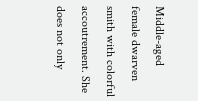Middle-aged female dwarven smith with colorful accoutrement. She does not only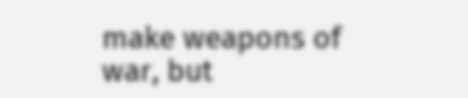make weapons of war, but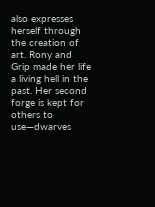also expresses herself through the creation of art. Rony and Grip made her life a living hell in the past. Her second forge is kept for others to use—dwarves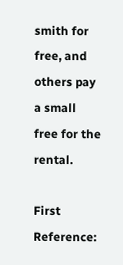smith for free, and others pay a small free for the rental.

First Reference: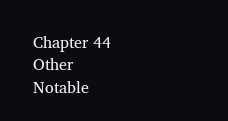Chapter 44
Other Notable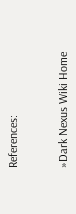References:


»Dark Nexus Wiki Home